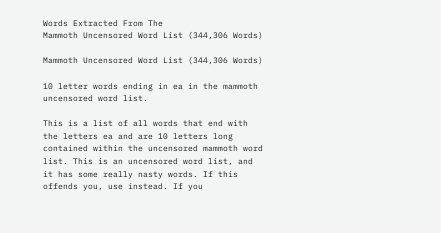Words Extracted From The
Mammoth Uncensored Word List (344,306 Words)

Mammoth Uncensored Word List (344,306 Words)

10 letter words ending in ea in the mammoth uncensored word list.

This is a list of all words that end with the letters ea and are 10 letters long contained within the uncensored mammoth word list. This is an uncensored word list, and it has some really nasty words. If this offends you, use instead. If you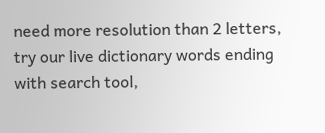need more resolution than 2 letters, try our live dictionary words ending with search tool,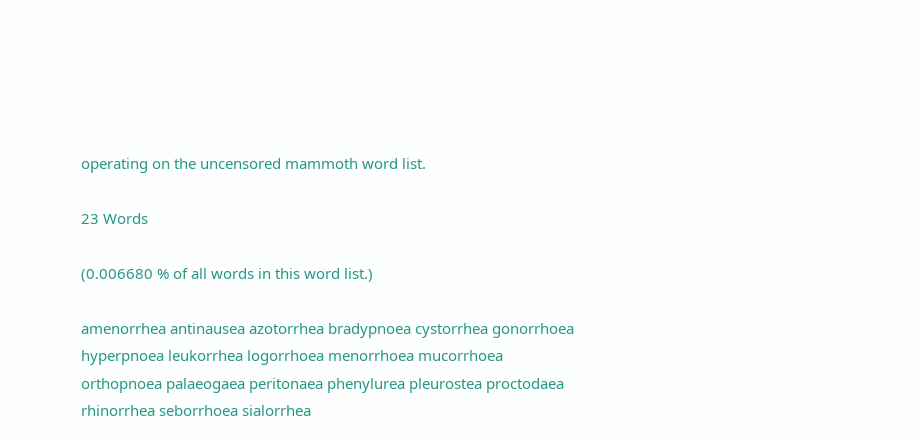operating on the uncensored mammoth word list.

23 Words

(0.006680 % of all words in this word list.)

amenorrhea antinausea azotorrhea bradypnoea cystorrhea gonorrhoea hyperpnoea leukorrhea logorrhoea menorrhoea mucorrhoea orthopnoea palaeogaea peritonaea phenylurea pleurostea proctodaea rhinorrhea seborrhoea sialorrhea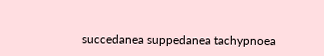succedanea suppedanea tachypnoea